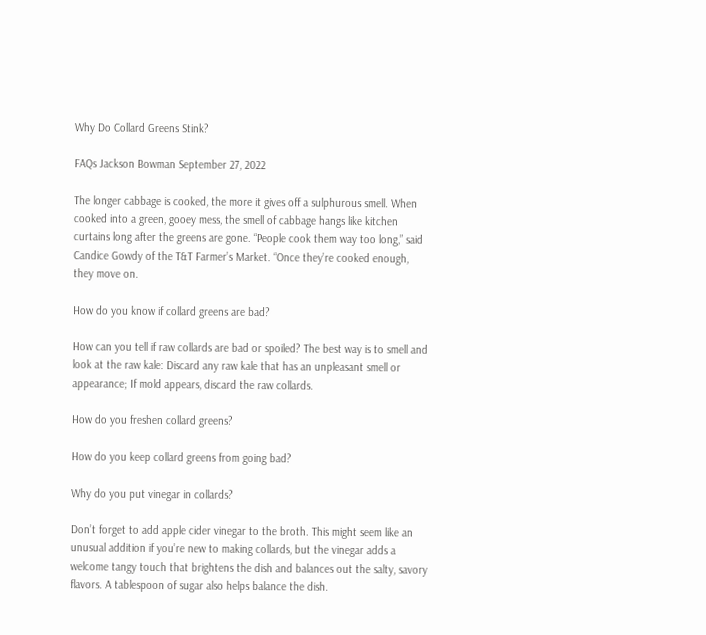Why Do Collard Greens Stink?

FAQs Jackson Bowman September 27, 2022

The longer cabbage is cooked, the more it gives off a sulphurous smell. When cooked into a green, gooey mess, the smell of cabbage hangs like kitchen curtains long after the greens are gone. “People cook them way too long,” said Candice Gowdy of the T&T Farmer’s Market. “Once they’re cooked enough, they move on.

How do you know if collard greens are bad?

How can you tell if raw collards are bad or spoiled? The best way is to smell and look at the raw kale: Discard any raw kale that has an unpleasant smell or appearance; If mold appears, discard the raw collards.

How do you freshen collard greens?

How do you keep collard greens from going bad?

Why do you put vinegar in collards?

Don’t forget to add apple cider vinegar to the broth. This might seem like an unusual addition if you’re new to making collards, but the vinegar adds a welcome tangy touch that brightens the dish and balances out the salty, savory flavors. A tablespoon of sugar also helps balance the dish.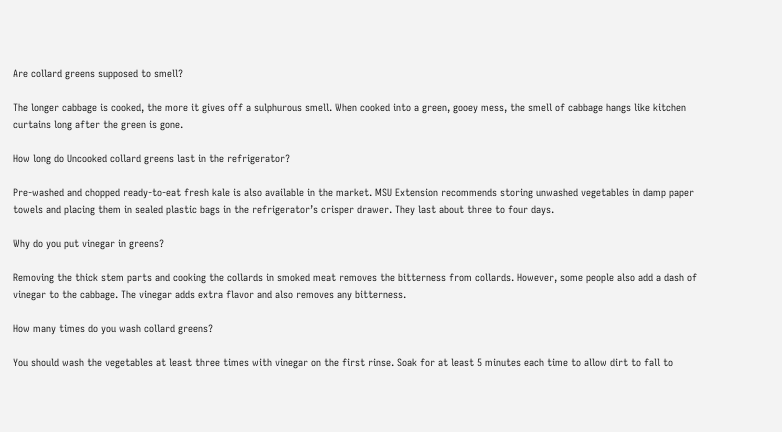Are collard greens supposed to smell?

The longer cabbage is cooked, the more it gives off a sulphurous smell. When cooked into a green, gooey mess, the smell of cabbage hangs like kitchen curtains long after the green is gone.

How long do Uncooked collard greens last in the refrigerator?

Pre-washed and chopped ready-to-eat fresh kale is also available in the market. MSU Extension recommends storing unwashed vegetables in damp paper towels and placing them in sealed plastic bags in the refrigerator’s crisper drawer. They last about three to four days.

Why do you put vinegar in greens?

Removing the thick stem parts and cooking the collards in smoked meat removes the bitterness from collards. However, some people also add a dash of vinegar to the cabbage. The vinegar adds extra flavor and also removes any bitterness.

How many times do you wash collard greens?

You should wash the vegetables at least three times with vinegar on the first rinse. Soak for at least 5 minutes each time to allow dirt to fall to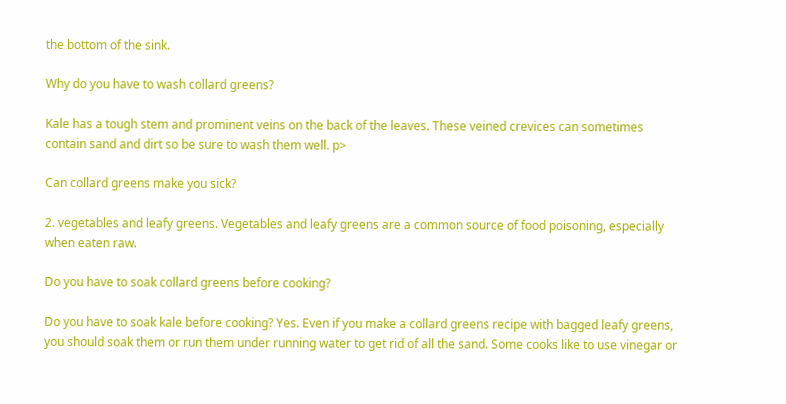the bottom of the sink.

Why do you have to wash collard greens?

Kale has a tough stem and prominent veins on the back of the leaves. These veined crevices can sometimes contain sand and dirt so be sure to wash them well. p>

Can collard greens make you sick?

2. vegetables and leafy greens. Vegetables and leafy greens are a common source of food poisoning, especially when eaten raw.

Do you have to soak collard greens before cooking?

Do you have to soak kale before cooking? Yes. Even if you make a collard greens recipe with bagged leafy greens, you should soak them or run them under running water to get rid of all the sand. Some cooks like to use vinegar or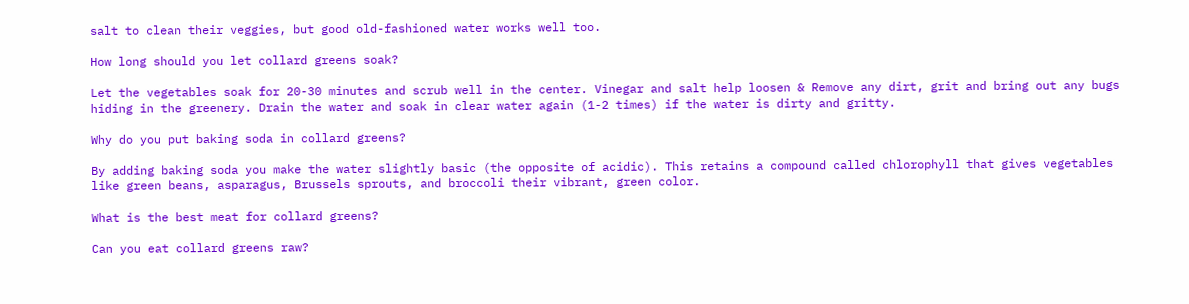salt to clean their veggies, but good old-fashioned water works well too.

How long should you let collard greens soak?

Let the vegetables soak for 20-30 minutes and scrub well in the center. Vinegar and salt help loosen & Remove any dirt, grit and bring out any bugs hiding in the greenery. Drain the water and soak in clear water again (1-2 times) if the water is dirty and gritty.

Why do you put baking soda in collard greens?

By adding baking soda you make the water slightly basic (the opposite of acidic). This retains a compound called chlorophyll that gives vegetables like green beans, asparagus, Brussels sprouts, and broccoli their vibrant, green color.

What is the best meat for collard greens?

Can you eat collard greens raw?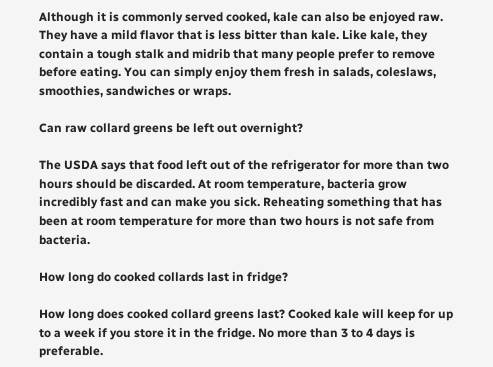Although it is commonly served cooked, kale can also be enjoyed raw. They have a mild flavor that is less bitter than kale. Like kale, they contain a tough stalk and midrib that many people prefer to remove before eating. You can simply enjoy them fresh in salads, coleslaws, smoothies, sandwiches or wraps.

Can raw collard greens be left out overnight?

The USDA says that food left out of the refrigerator for more than two hours should be discarded. At room temperature, bacteria grow incredibly fast and can make you sick. Reheating something that has been at room temperature for more than two hours is not safe from bacteria.

How long do cooked collards last in fridge?

How long does cooked collard greens last? Cooked kale will keep for up to a week if you store it in the fridge. No more than 3 to 4 days is preferable.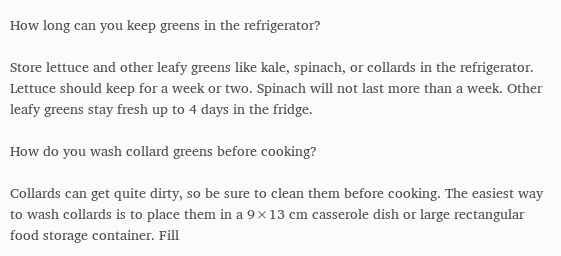How long can you keep greens in the refrigerator?

Store lettuce and other leafy greens like kale, spinach, or collards in the refrigerator. Lettuce should keep for a week or two. Spinach will not last more than a week. Other leafy greens stay fresh up to 4 days in the fridge.

How do you wash collard greens before cooking?

Collards can get quite dirty, so be sure to clean them before cooking. The easiest way to wash collards is to place them in a 9×13 cm casserole dish or large rectangular food storage container. Fill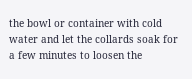the bowl or container with cold water and let the collards soak for a few minutes to loosen the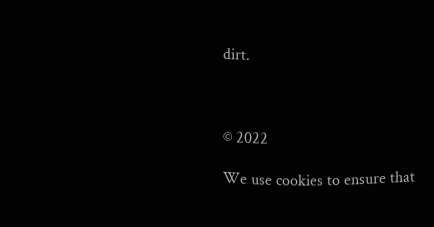dirt.



© 2022

We use cookies to ensure that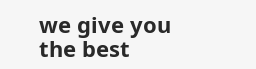we give you the best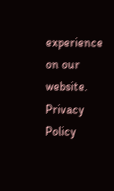experience on our website.
Privacy Policy